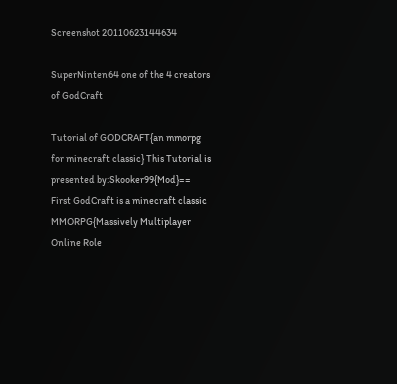Screenshot 20110623144634

SuperNinten64 one of the 4 creators of GodCraft

Tutorial of GODCRAFT{an mmorpg for minecraft classic} This Tutorial is presented by:Skooker99{Mod}== First GodCraft is a minecraft classic MMORPG{Massively Multiplayer Online Role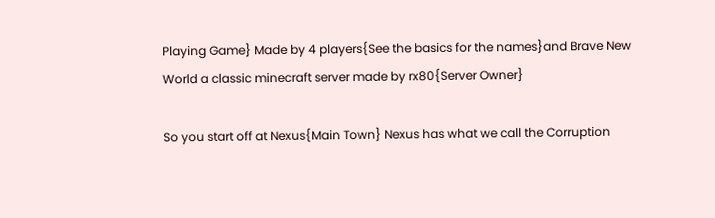Playing Game} Made by 4 players{See the basics for the names}and Brave New World a classic minecraft server made by rx80{Server Owner}

So you start off at Nexus{Main Town} Nexus has what we call the Corruption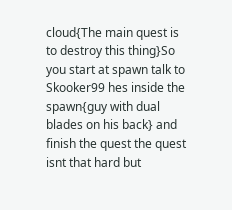cloud{The main quest is to destroy this thing}So you start at spawn talk to Skooker99 hes inside the spawn{guy with dual blades on his back} and finish the quest the quest isnt that hard but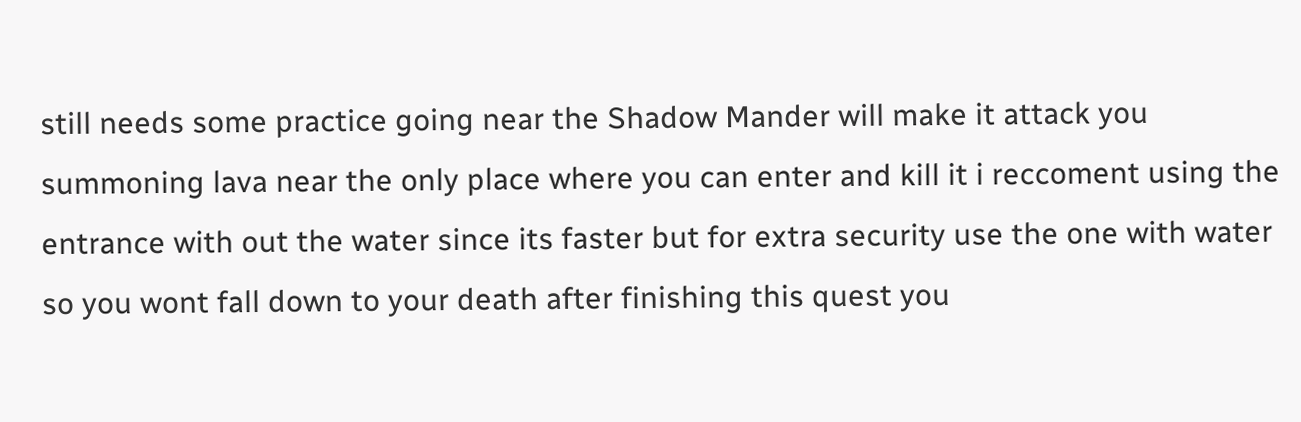still needs some practice going near the Shadow Mander will make it attack you summoning lava near the only place where you can enter and kill it i reccoment using the entrance with out the water since its faster but for extra security use the one with water so you wont fall down to your death after finishing this quest you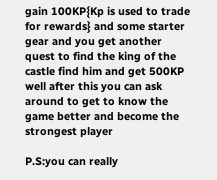gain 100KP{Kp is used to trade for rewards} and some starter gear and you get another quest to find the king of the castle find him and get 500KP well after this you can ask around to get to know the game better and become the strongest player

P.S:you can really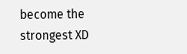become the strongest XD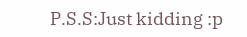P.S.S:Just kidding :p